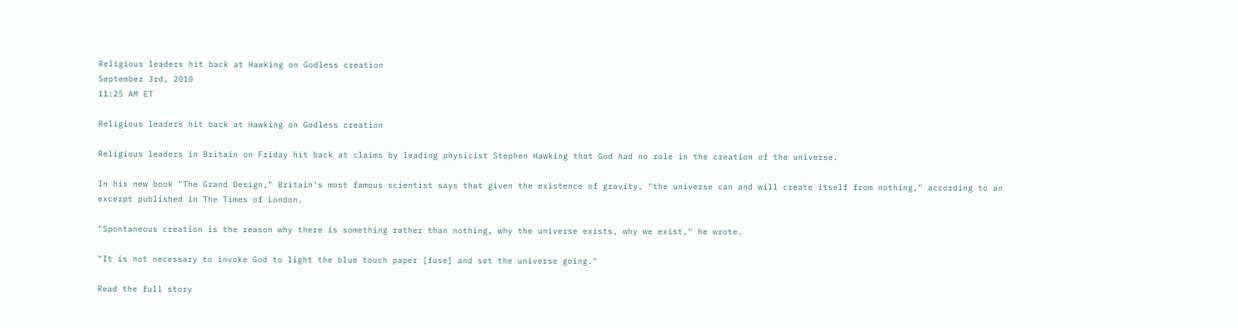Religious leaders hit back at Hawking on Godless creation
September 3rd, 2010
11:25 AM ET

Religious leaders hit back at Hawking on Godless creation

Religious leaders in Britain on Friday hit back at claims by leading physicist Stephen Hawking that God had no role in the creation of the universe.

In his new book "The Grand Design," Britain's most famous scientist says that given the existence of gravity, "the universe can and will create itself from nothing," according to an excerpt published in The Times of London.

"Spontaneous creation is the reason why there is something rather than nothing, why the universe exists, why we exist," he wrote.

"It is not necessary to invoke God to light the blue touch paper [fuse] and set the universe going."

Read the full story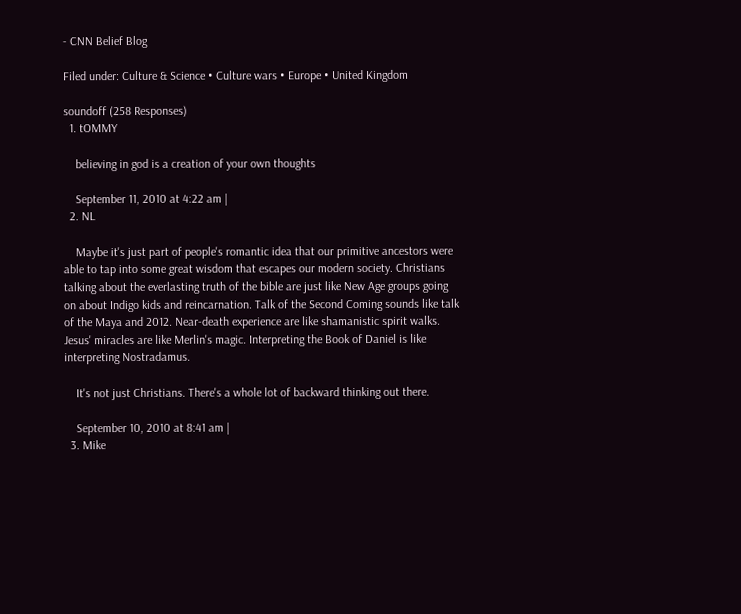- CNN Belief Blog

Filed under: Culture & Science • Culture wars • Europe • United Kingdom

soundoff (258 Responses)
  1. tOMMY

    believing in god is a creation of your own thoughts

    September 11, 2010 at 4:22 am |
  2. NL

    Maybe it's just part of people's romantic idea that our primitive ancestors were able to tap into some great wisdom that escapes our modern society. Christians talking about the everlasting truth of the bible are just like New Age groups going on about Indigo kids and reincarnation. Talk of the Second Coming sounds like talk of the Maya and 2012. Near-death experience are like shamanistic spirit walks. Jesus' miracles are like Merlin's magic. Interpreting the Book of Daniel is like interpreting Nostradamus.

    It's not just Christians. There's a whole lot of backward thinking out there.

    September 10, 2010 at 8:41 am |
  3. Mike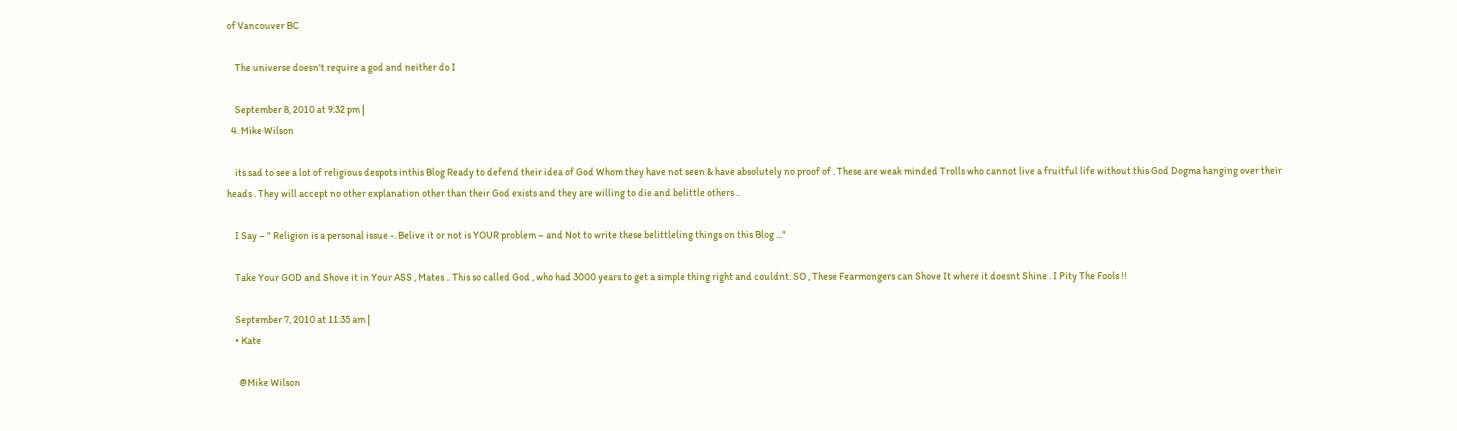of Vancouver BC

    The universe doesn't require a god and neither do I

    September 8, 2010 at 9:32 pm |
  4. Mike Wilson

    its sad to see a lot of religious despots inthis Blog Ready to defend their idea of God Whom they have not seen & have absolutely no proof of . These are weak minded Trolls who cannot live a fruitful life without this God Dogma hanging over their heads . They will accept no other explanation other than their God exists and they are willing to die and belittle others ..

    I Say – " Religion is a personal issue -. Belive it or not is YOUR problem – and Not to write these belittleling things on this Blog ..."

    Take Your GOD and Shove it in Your ASS , Mates .. This so called God , who had 3000 years to get a simple thing right and couldnt. SO , These Fearmongers can Shove It where it doesnt Shine . I Pity The Fools !!

    September 7, 2010 at 11:35 am |
    • Kate

      @Mike Wilson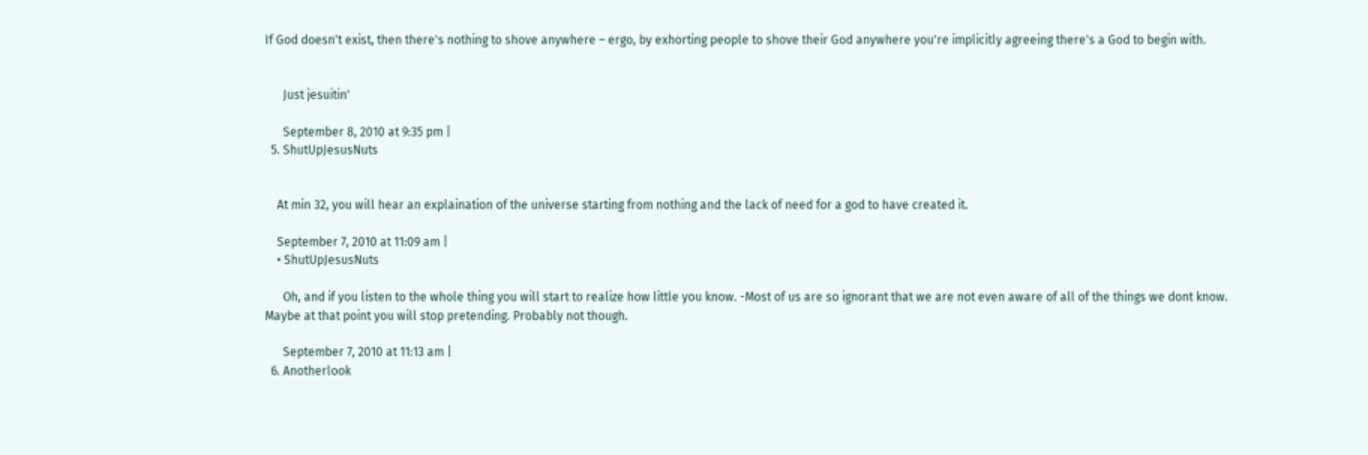If God doesn't exist, then there's nothing to shove anywhere – ergo, by exhorting people to shove their God anywhere you're implicitly agreeing there's a God to begin with.


      Just jesuitin'

      September 8, 2010 at 9:35 pm |
  5. ShutUpJesusNuts


    At min 32, you will hear an explaination of the universe starting from nothing and the lack of need for a god to have created it.

    September 7, 2010 at 11:09 am |
    • ShutUpJesusNuts

      Oh, and if you listen to the whole thing you will start to realize how little you know. -Most of us are so ignorant that we are not even aware of all of the things we dont know. Maybe at that point you will stop pretending. Probably not though.

      September 7, 2010 at 11:13 am |
  6. Anotherlook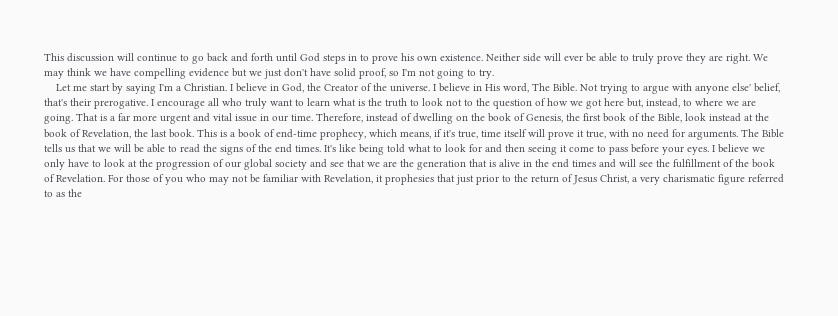This discussion will continue to go back and forth until God steps in to prove his own existence. Neither side will ever be able to truly prove they are right. We may think we have compelling evidence but we just don't have solid proof, so I'm not going to try.
    Let me start by saying I'm a Christian. I believe in God, the Creator of the universe. I believe in His word, The Bible. Not trying to argue with anyone else' belief, that's their prerogative. I encourage all who truly want to learn what is the truth to look not to the question of how we got here but, instead, to where we are going. That is a far more urgent and vital issue in our time. Therefore, instead of dwelling on the book of Genesis, the first book of the Bible, look instead at the book of Revelation, the last book. This is a book of end-time prophecy, which means, if it's true, time itself will prove it true, with no need for arguments. The Bible tells us that we will be able to read the signs of the end times. It's like being told what to look for and then seeing it come to pass before your eyes. I believe we only have to look at the progression of our global society and see that we are the generation that is alive in the end times and will see the fulfillment of the book of Revelation. For those of you who may not be familiar with Revelation, it prophesies that just prior to the return of Jesus Christ, a very charismatic figure referred to as the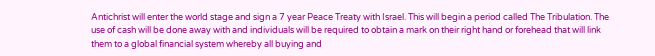Antichrist will enter the world stage and sign a 7 year Peace Treaty with Israel. This will begin a period called The Tribulation. The use of cash will be done away with and individuals will be required to obtain a mark on their right hand or forehead that will link them to a global financial system whereby all buying and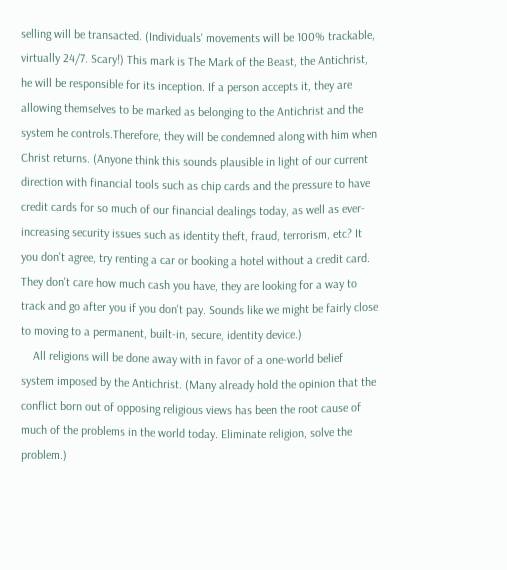selling will be transacted. (Individuals' movements will be 100% trackable, virtually 24/7. Scary!) This mark is The Mark of the Beast, the Antichrist, he will be responsible for its inception. If a person accepts it, they are allowing themselves to be marked as belonging to the Antichrist and the system he controls.Therefore, they will be condemned along with him when Christ returns. (Anyone think this sounds plausible in light of our current direction with financial tools such as chip cards and the pressure to have credit cards for so much of our financial dealings today, as well as ever-increasing security issues such as identity theft, fraud, terrorism, etc? It you don't agree, try renting a car or booking a hotel without a credit card. They don't care how much cash you have, they are looking for a way to track and go after you if you don't pay. Sounds like we might be fairly close to moving to a permanent, built-in, secure, identity device.)
    All religions will be done away with in favor of a one-world belief system imposed by the Antichrist. (Many already hold the opinion that the conflict born out of opposing religious views has been the root cause of much of the problems in the world today. Eliminate religion, solve the problem.)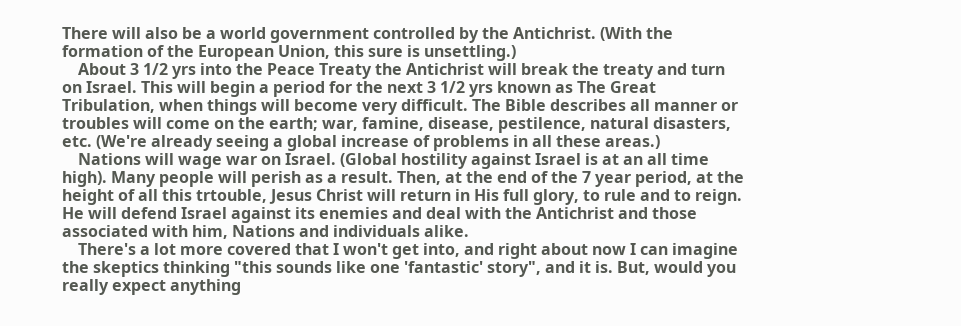There will also be a world government controlled by the Antichrist. (With the formation of the European Union, this sure is unsettling.)
    About 3 1/2 yrs into the Peace Treaty the Antichrist will break the treaty and turn on Israel. This will begin a period for the next 3 1/2 yrs known as The Great Tribulation, when things will become very difficult. The Bible describes all manner or troubles will come on the earth; war, famine, disease, pestilence, natural disasters, etc. (We're already seeing a global increase of problems in all these areas.)
    Nations will wage war on Israel. (Global hostility against Israel is at an all time high). Many people will perish as a result. Then, at the end of the 7 year period, at the height of all this trtouble, Jesus Christ will return in His full glory, to rule and to reign. He will defend Israel against its enemies and deal with the Antichrist and those associated with him, Nations and individuals alike.
    There's a lot more covered that I won't get into, and right about now I can imagine the skeptics thinking "this sounds like one 'fantastic' story", and it is. But, would you really expect anything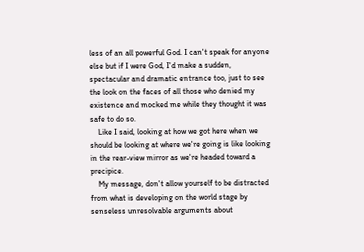less of an all powerful God. I can't speak for anyone else but if I were God, I'd make a sudden, spectacular and dramatic entrance too, just to see the look on the faces of all those who denied my existence and mocked me while they thought it was safe to do so.
    Like I said, looking at how we got here when we should be looking at where we're going is like looking in the rear-view mirror as we're headed toward a precipice.
    My message, don't allow yourself to be distracted from what is developing on the world stage by senseless unresolvable arguments about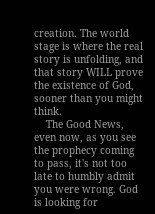creation. The world stage is where the real story is unfolding, and that story WILL prove the existence of God, sooner than you might think.
    The Good News, even now, as you see the prophecy coming to pass, it's not too late to humbly admit you were wrong. God is looking for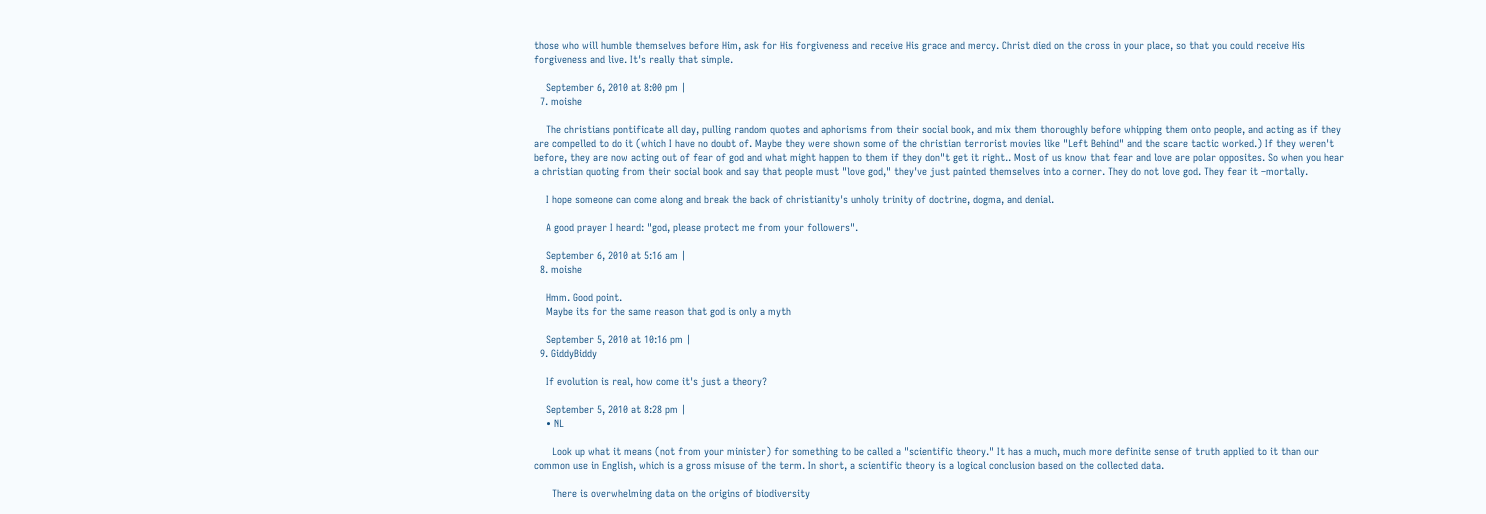those who will humble themselves before Him, ask for His forgiveness and receive His grace and mercy. Christ died on the cross in your place, so that you could receive His forgiveness and live. It's really that simple.

    September 6, 2010 at 8:00 pm |
  7. moishe

    The christians pontificate all day, pulling random quotes and aphorisms from their social book, and mix them thoroughly before whipping them onto people, and acting as if they are compelled to do it (which I have no doubt of. Maybe they were shown some of the christian terrorist movies like "Left Behind" and the scare tactic worked.) If they weren't before, they are now acting out of fear of god and what might happen to them if they don"t get it right.. Most of us know that fear and love are polar opposites. So when you hear a christian quoting from their social book and say that people must "love god," they've just painted themselves into a corner. They do not love god. They fear it –mortally.

    I hope someone can come along and break the back of christianity's unholy trinity of doctrine, dogma, and denial.

    A good prayer I heard: "god, please protect me from your followers".

    September 6, 2010 at 5:16 am |
  8. moishe

    Hmm. Good point.
    Maybe its for the same reason that god is only a myth

    September 5, 2010 at 10:16 pm |
  9. GiddyBiddy

    If evolution is real, how come it's just a theory?

    September 5, 2010 at 8:28 pm |
    • NL

      Look up what it means (not from your minister) for something to be called a "scientific theory." It has a much, much more definite sense of truth applied to it than our common use in English, which is a gross misuse of the term. In short, a scientific theory is a logical conclusion based on the collected data.

      There is overwhelming data on the origins of biodiversity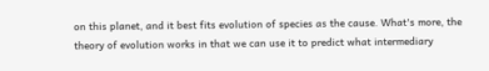on this planet, and it best fits evolution of species as the cause. What's more, the theory of evolution works in that we can use it to predict what intermediary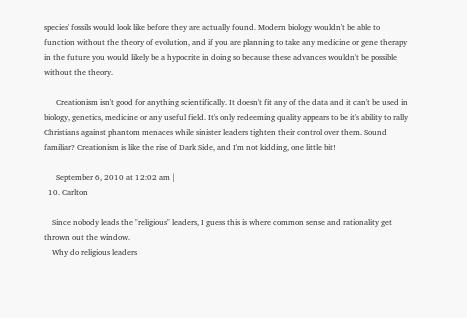species' fossils would look like before they are actually found. Modern biology wouldn't be able to function without the theory of evolution, and if you are planning to take any medicine or gene therapy in the future you would likely be a hypocrite in doing so because these advances wouldn't be possible without the theory.

      Creationism isn't good for anything scientifically. It doesn't fit any of the data and it can't be used in biology, genetics, medicine or any useful field. It's only redeeming quality appears to be it's ability to rally Christians against phantom menaces while sinister leaders tighten their control over them. Sound familiar? Creationism is like the rise of Dark Side, and I'm not kidding, one little bit!

      September 6, 2010 at 12:02 am |
  10. Carlton

    Since nobody leads the "religious" leaders, I guess this is where common sense and rationality get thrown out the window.
    Why do religious leaders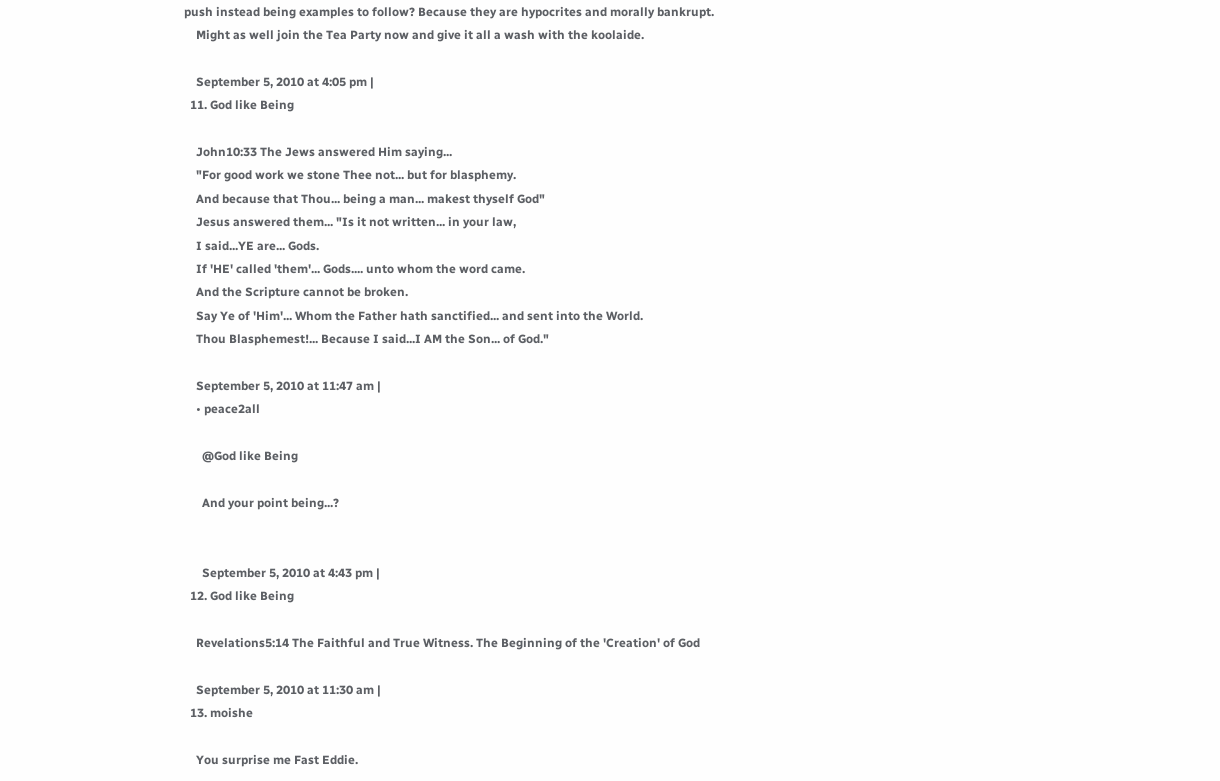push instead being examples to follow? Because they are hypocrites and morally bankrupt.
    Might as well join the Tea Party now and give it all a wash with the koolaide.

    September 5, 2010 at 4:05 pm |
  11. God like Being

    John10:33 The Jews answered Him saying...
    "For good work we stone Thee not... but for blasphemy.
    And because that Thou... being a man... makest thyself God"
    Jesus answered them... "Is it not written... in your law,
    I said...YE are... Gods.
    If 'HE' called 'them'... Gods.... unto whom the word came.
    And the Scripture cannot be broken.
    Say Ye of 'Him'... Whom the Father hath sanctified... and sent into the World.
    Thou Blasphemest!... Because I said...I AM the Son... of God."

    September 5, 2010 at 11:47 am |
    • peace2all

      @God like Being

      And your point being...?


      September 5, 2010 at 4:43 pm |
  12. God like Being

    Revelations5:14 The Faithful and True Witness. The Beginning of the 'Creation' of God

    September 5, 2010 at 11:30 am |
  13. moishe

    You surprise me Fast Eddie.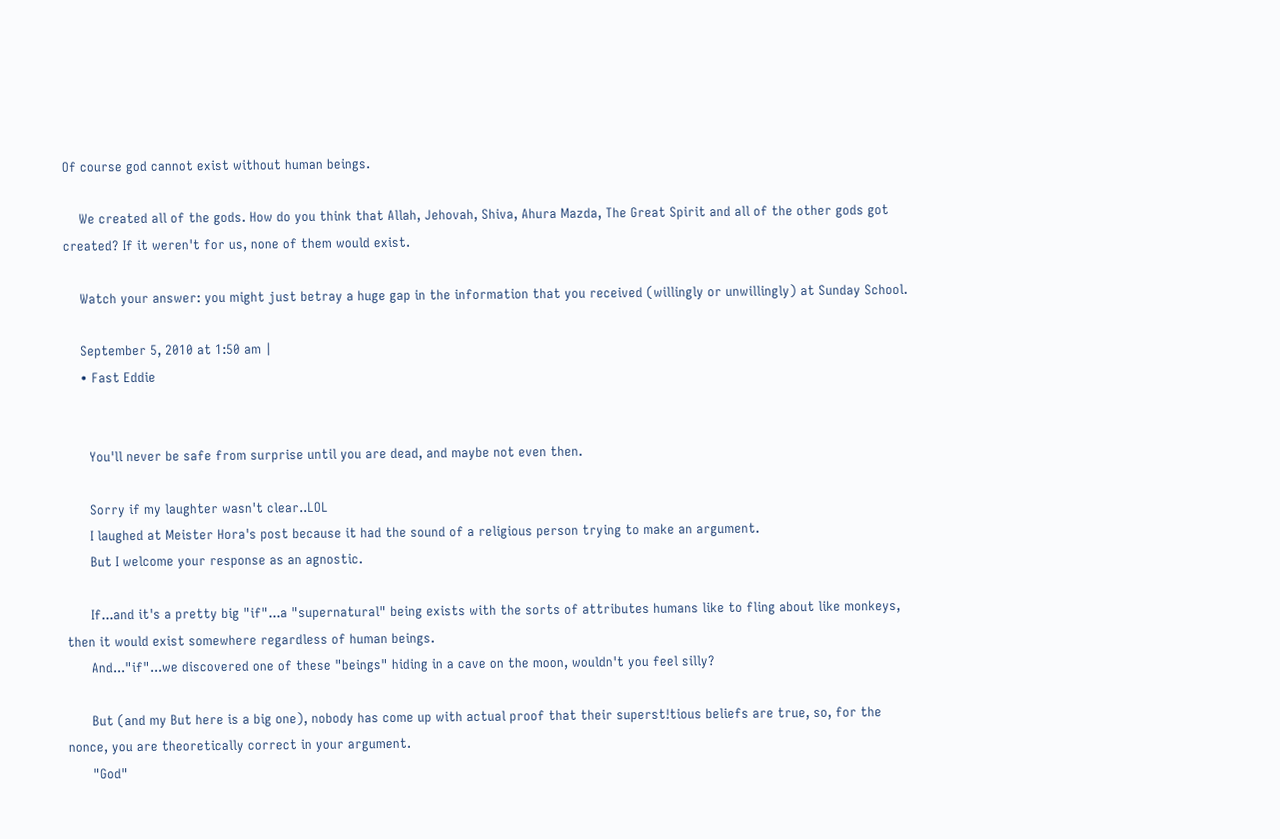Of course god cannot exist without human beings.

    We created all of the gods. How do you think that Allah, Jehovah, Shiva, Ahura Mazda, The Great Spirit and all of the other gods got created? If it weren't for us, none of them would exist.

    Watch your answer: you might just betray a huge gap in the information that you received (willingly or unwillingly) at Sunday School.

    September 5, 2010 at 1:50 am |
    • Fast Eddie


      You'll never be safe from surprise until you are dead, and maybe not even then.

      Sorry if my laughter wasn't clear..LOL
      I laughed at Meister Hora's post because it had the sound of a religious person trying to make an argument.
      But I welcome your response as an agnostic.

      If...and it's a pretty big "if"...a "supernatural" being exists with the sorts of attributes humans like to fling about like monkeys, then it would exist somewhere regardless of human beings.
      And..."if"...we discovered one of these "beings" hiding in a cave on the moon, wouldn't you feel silly?

      But (and my But here is a big one), nobody has come up with actual proof that their superst!tious beliefs are true, so, for the nonce, you are theoretically correct in your argument.
      "God"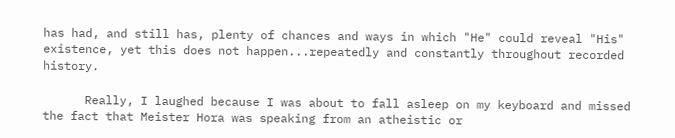has had, and still has, plenty of chances and ways in which "He" could reveal "His" existence, yet this does not happen...repeatedly and constantly throughout recorded history.

      Really, I laughed because I was about to fall asleep on my keyboard and missed the fact that Meister Hora was speaking from an atheistic or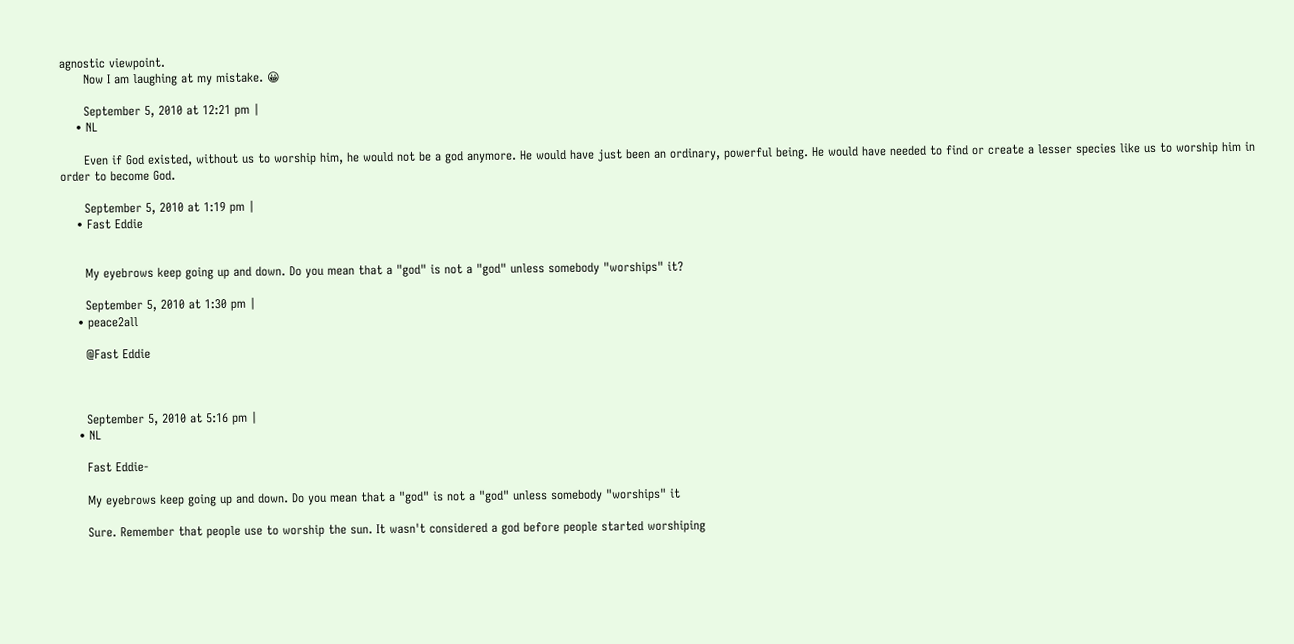agnostic viewpoint.
      Now I am laughing at my mistake. 😀

      September 5, 2010 at 12:21 pm |
    • NL

      Even if God existed, without us to worship him, he would not be a god anymore. He would have just been an ordinary, powerful being. He would have needed to find or create a lesser species like us to worship him in order to become God.

      September 5, 2010 at 1:19 pm |
    • Fast Eddie


      My eyebrows keep going up and down. Do you mean that a "god" is not a "god" unless somebody "worships" it?

      September 5, 2010 at 1:30 pm |
    • peace2all

      @Fast Eddie



      September 5, 2010 at 5:16 pm |
    • NL

      Fast Eddie-

      My eyebrows keep going up and down. Do you mean that a "god" is not a "god" unless somebody "worships" it

      Sure. Remember that people use to worship the sun. It wasn't considered a god before people started worshiping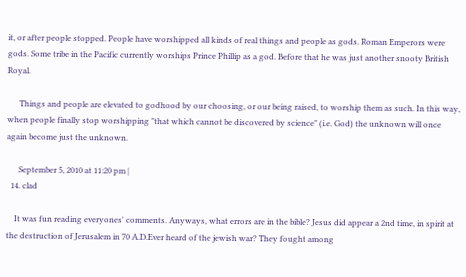it, or after people stopped. People have worshipped all kinds of real things and people as gods. Roman Emperors were gods. Some tribe in the Pacific currently worships Prince Phillip as a god. Before that he was just another snooty British Royal.

      Things and people are elevated to godhood by our choosing, or our being raised, to worship them as such. In this way, when people finally stop worshipping "that which cannot be discovered by science" (i.e. God) the unknown will once again become just the unknown.

      September 5, 2010 at 11:20 pm |
  14. clad

    It was fun reading everyones' comments. Anyways, what errors are in the bible? Jesus did appear a 2nd time, in spirit at the destruction of Jerusalem in 70 A.D.Ever heard of the jewish war? They fought among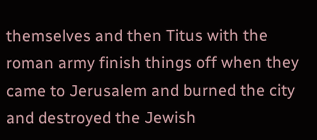themselves and then Titus with the roman army finish things off when they came to Jerusalem and burned the city and destroyed the Jewish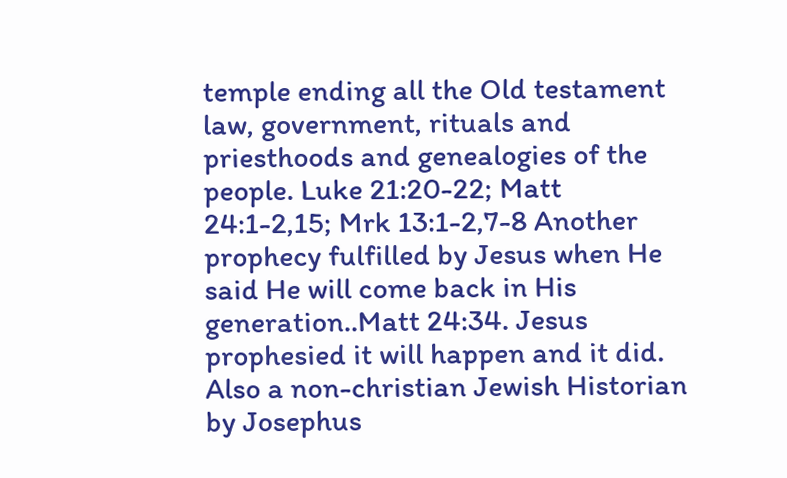temple ending all the Old testament law, government, rituals and priesthoods and genealogies of the people. Luke 21:20-22; Matt 24:1-2,15; Mrk 13:1-2,7-8 Another prophecy fulfilled by Jesus when He said He will come back in His generation..Matt 24:34. Jesus prophesied it will happen and it did. Also a non-christian Jewish Historian by Josephus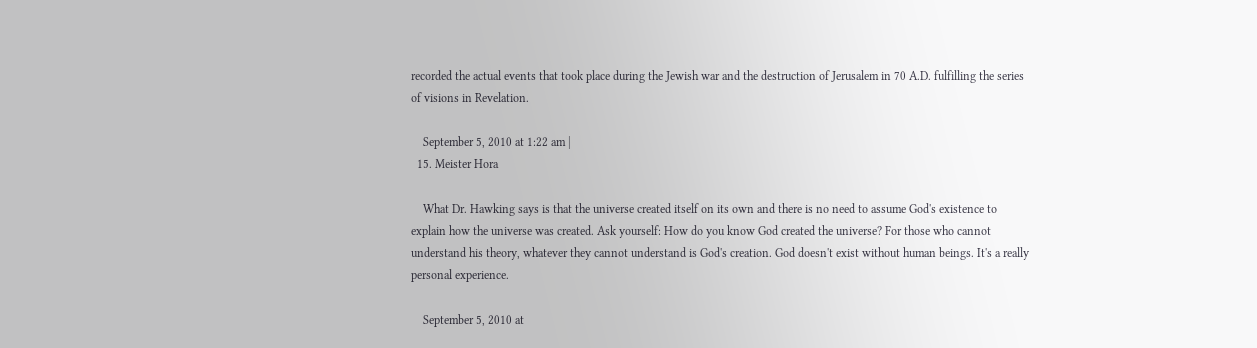recorded the actual events that took place during the Jewish war and the destruction of Jerusalem in 70 A.D. fulfilling the series of visions in Revelation.

    September 5, 2010 at 1:22 am |
  15. Meister Hora

    What Dr. Hawking says is that the universe created itself on its own and there is no need to assume God's existence to explain how the universe was created. Ask yourself: How do you know God created the universe? For those who cannot understand his theory, whatever they cannot understand is God's creation. God doesn't exist without human beings. It's a really personal experience.

    September 5, 2010 at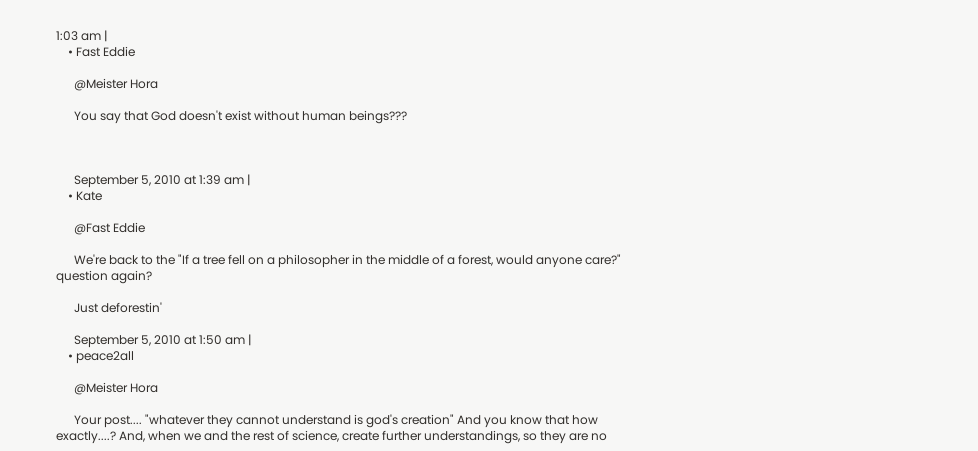1:03 am |
    • Fast Eddie

      @Meister Hora

      You say that God doesn't exist without human beings???



      September 5, 2010 at 1:39 am |
    • Kate

      @Fast Eddie

      We're back to the "If a tree fell on a philosopher in the middle of a forest, would anyone care?" question again?

      Just deforestin'

      September 5, 2010 at 1:50 am |
    • peace2all

      @Meister Hora

      Your post.... "whatever they cannot understand is god's creation" And you know that how exactly....? And, when we and the rest of science, create further understandings, so they are no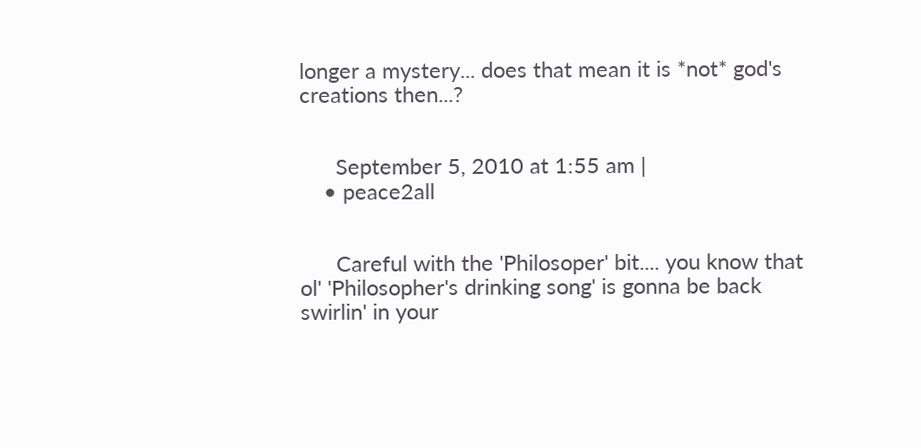longer a mystery... does that mean it is *not* god's creations then...?


      September 5, 2010 at 1:55 am |
    • peace2all


      Careful with the 'Philosoper' bit.... you know that ol' 'Philosopher's drinking song' is gonna be back swirlin' in your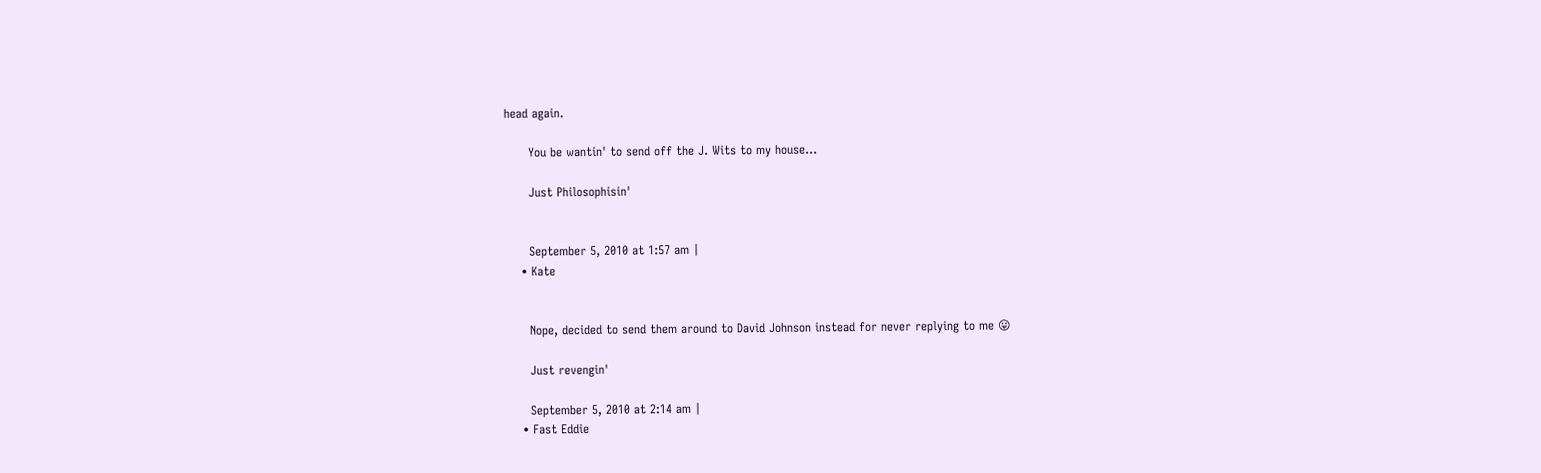head again.

      You be wantin' to send off the J. Wits to my house...

      Just Philosophisin'


      September 5, 2010 at 1:57 am |
    • Kate


      Nope, decided to send them around to David Johnson instead for never replying to me 😛

      Just revengin'

      September 5, 2010 at 2:14 am |
    • Fast Eddie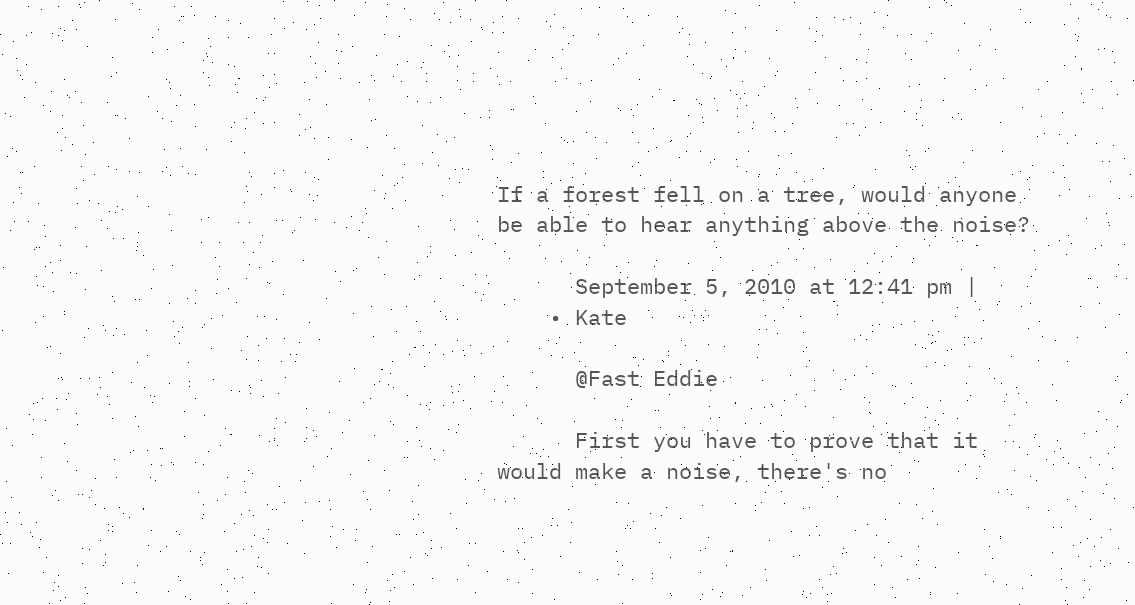If a forest fell on a tree, would anyone be able to hear anything above the noise?

      September 5, 2010 at 12:41 pm |
    • Kate

      @Fast Eddie

      First you have to prove that it would make a noise, there's no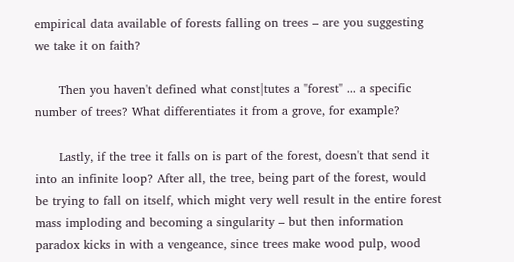empirical data available of forests falling on trees – are you suggesting we take it on faith?

      Then you haven't defined what const|tutes a "forest" ... a specific number of trees? What differentiates it from a grove, for example?

      Lastly, if the tree it falls on is part of the forest, doesn't that send it into an infinite loop? After all, the tree, being part of the forest, would be trying to fall on itself, which might very well result in the entire forest mass imploding and becoming a singularity – but then information paradox kicks in with a vengeance, since trees make wood pulp, wood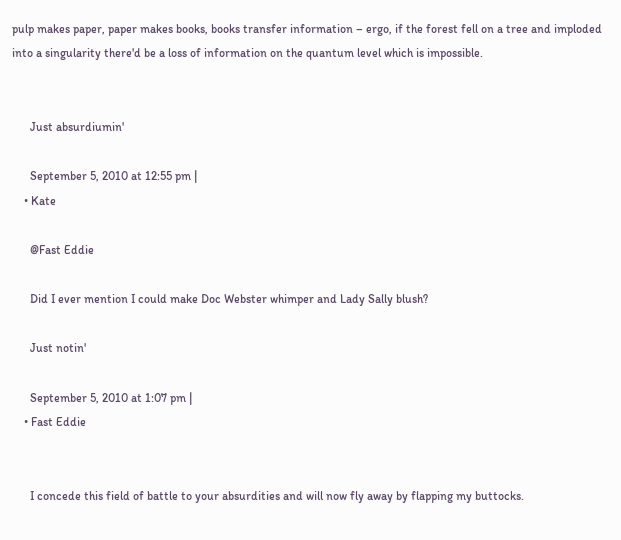pulp makes paper, paper makes books, books transfer information – ergo, if the forest fell on a tree and imploded into a singularity there'd be a loss of information on the quantum level which is impossible.


      Just absurdiumin'

      September 5, 2010 at 12:55 pm |
    • Kate

      @Fast Eddie

      Did I ever mention I could make Doc Webster whimper and Lady Sally blush?

      Just notin'

      September 5, 2010 at 1:07 pm |
    • Fast Eddie


      I concede this field of battle to your absurdities and will now fly away by flapping my buttocks.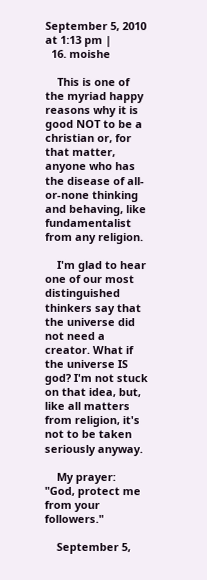September 5, 2010 at 1:13 pm |
  16. moishe

    This is one of the myriad happy reasons why it is good NOT to be a christian or, for that matter, anyone who has the disease of all-or-none thinking and behaving, like fundamentalist from any religion.

    I'm glad to hear one of our most distinguished thinkers say that the universe did not need a creator. What if the universe IS god? I'm not stuck on that idea, but, like all matters from religion, it's not to be taken seriously anyway.

    My prayer: "God, protect me from your followers."

    September 5,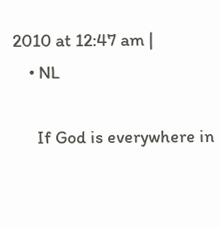2010 at 12:47 am |
    • NL

      If God is everywhere in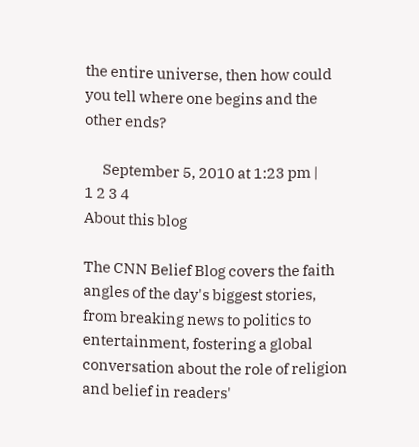the entire universe, then how could you tell where one begins and the other ends?

      September 5, 2010 at 1:23 pm |
1 2 3 4
About this blog

The CNN Belief Blog covers the faith angles of the day's biggest stories, from breaking news to politics to entertainment, fostering a global conversation about the role of religion and belief in readers'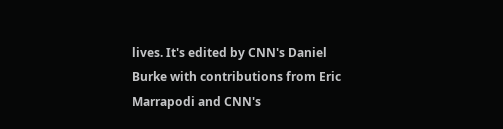lives. It's edited by CNN's Daniel Burke with contributions from Eric Marrapodi and CNN's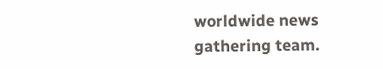worldwide news gathering team.